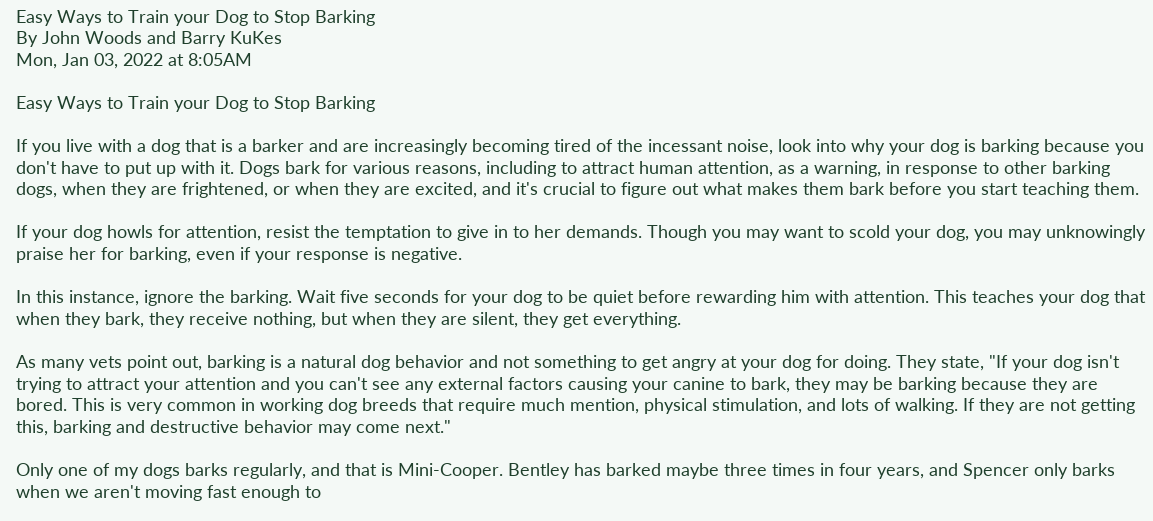Easy Ways to Train your Dog to Stop Barking
By John Woods and Barry KuKes
Mon, Jan 03, 2022 at 8:05AM

Easy Ways to Train your Dog to Stop Barking

If you live with a dog that is a barker and are increasingly becoming tired of the incessant noise, look into why your dog is barking because you don't have to put up with it. Dogs bark for various reasons, including to attract human attention, as a warning, in response to other barking dogs, when they are frightened, or when they are excited, and it's crucial to figure out what makes them bark before you start teaching them.

If your dog howls for attention, resist the temptation to give in to her demands. Though you may want to scold your dog, you may unknowingly praise her for barking, even if your response is negative.

In this instance, ignore the barking. Wait five seconds for your dog to be quiet before rewarding him with attention. This teaches your dog that when they bark, they receive nothing, but when they are silent, they get everything.

As many vets point out, barking is a natural dog behavior and not something to get angry at your dog for doing. They state, "If your dog isn't trying to attract your attention and you can't see any external factors causing your canine to bark, they may be barking because they are bored. This is very common in working dog breeds that require much mention, physical stimulation, and lots of walking. If they are not getting this, barking and destructive behavior may come next."

Only one of my dogs barks regularly, and that is Mini-Cooper. Bentley has barked maybe three times in four years, and Spencer only barks when we aren't moving fast enough to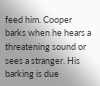feed him. Cooper barks when he hears a threatening sound or sees a stranger. His barking is due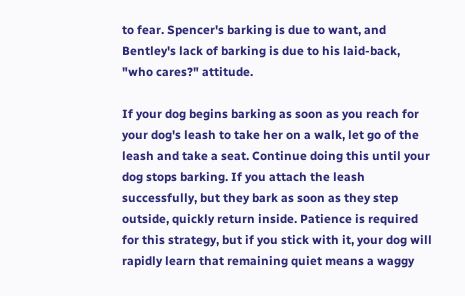to fear. Spencer's barking is due to want, and Bentley's lack of barking is due to his laid-back, "who cares?" attitude.

If your dog begins barking as soon as you reach for your dog's leash to take her on a walk, let go of the leash and take a seat. Continue doing this until your dog stops barking. If you attach the leash successfully, but they bark as soon as they step outside, quickly return inside. Patience is required for this strategy, but if you stick with it, your dog will rapidly learn that remaining quiet means a waggy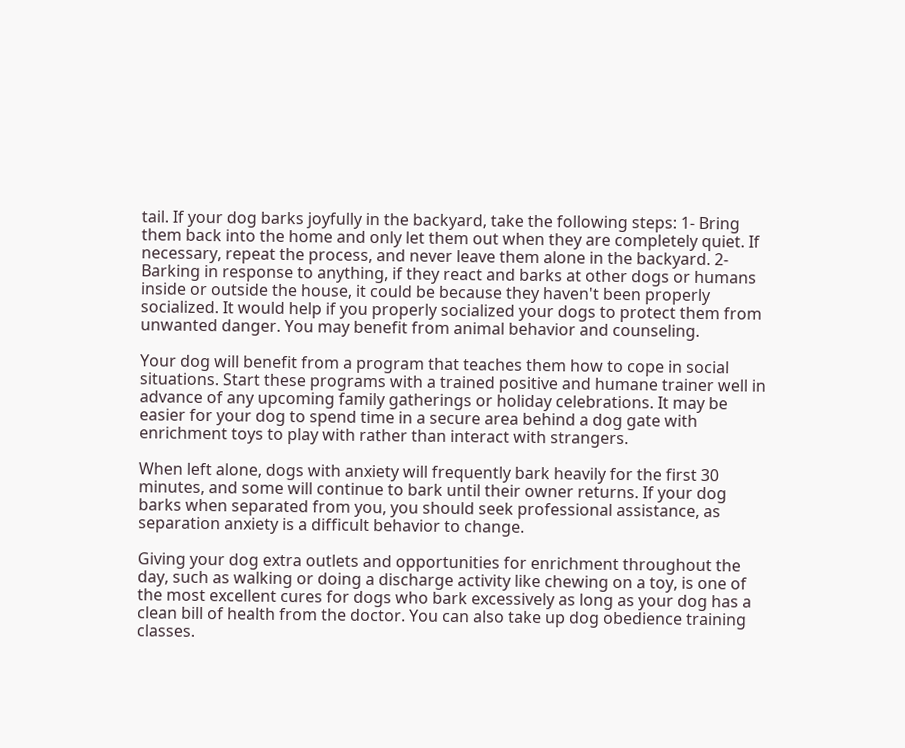tail. If your dog barks joyfully in the backyard, take the following steps: 1- Bring them back into the home and only let them out when they are completely quiet. If necessary, repeat the process, and never leave them alone in the backyard. 2- Barking in response to anything, if they react and barks at other dogs or humans inside or outside the house, it could be because they haven't been properly socialized. It would help if you properly socialized your dogs to protect them from unwanted danger. You may benefit from animal behavior and counseling.

Your dog will benefit from a program that teaches them how to cope in social situations. Start these programs with a trained positive and humane trainer well in advance of any upcoming family gatherings or holiday celebrations. It may be easier for your dog to spend time in a secure area behind a dog gate with enrichment toys to play with rather than interact with strangers.

When left alone, dogs with anxiety will frequently bark heavily for the first 30 minutes, and some will continue to bark until their owner returns. If your dog barks when separated from you, you should seek professional assistance, as separation anxiety is a difficult behavior to change.

Giving your dog extra outlets and opportunities for enrichment throughout the day, such as walking or doing a discharge activity like chewing on a toy, is one of the most excellent cures for dogs who bark excessively as long as your dog has a clean bill of health from the doctor. You can also take up dog obedience training classes.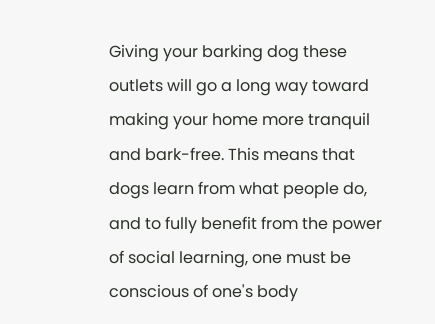Giving your barking dog these outlets will go a long way toward making your home more tranquil and bark-free. This means that dogs learn from what people do, and to fully benefit from the power of social learning, one must be conscious of one's body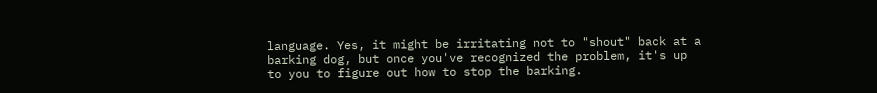language. Yes, it might be irritating not to "shout" back at a barking dog, but once you've recognized the problem, it's up to you to figure out how to stop the barking.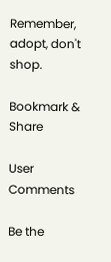Remember, adopt, don't shop.

Bookmark & Share

User Comments

Be the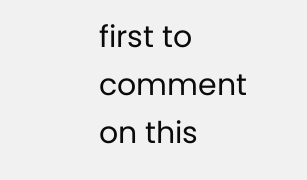first to comment on this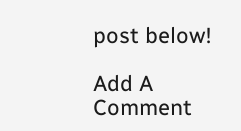post below!

Add A Comment